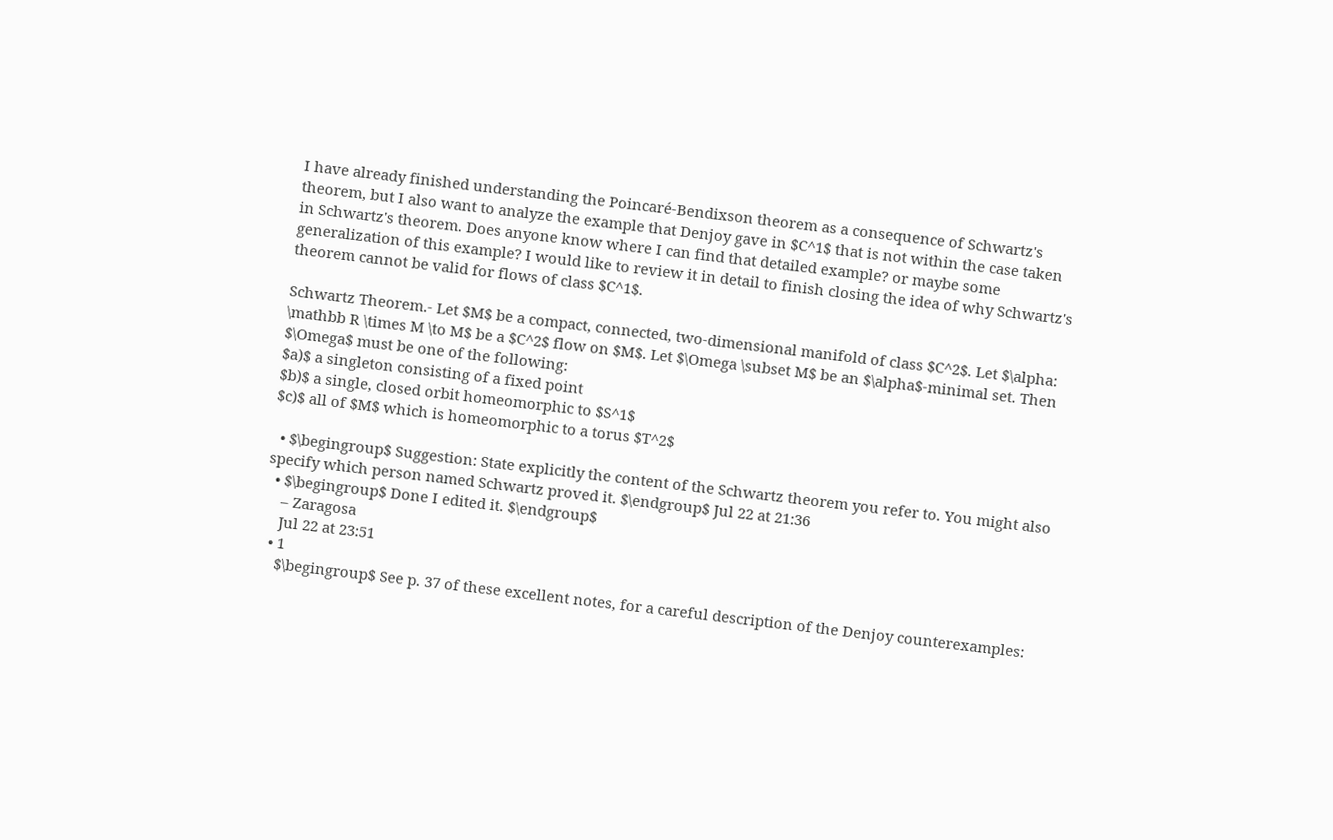I have already finished understanding the Poincaré-Bendixson theorem as a consequence of Schwartz's theorem, but I also want to analyze the example that Denjoy gave in $C^1$ that is not within the case taken in Schwartz's theorem. Does anyone know where I can find that detailed example? or maybe some generalization of this example? I would like to review it in detail to finish closing the idea of why Schwartz's theorem cannot be valid for flows of class $C^1$.

Schwartz Theorem.- Let $M$ be a compact, connected, two-dimensional manifold of class $C^2$. Let $\alpha: \mathbb R \times M \to M$ be a $C^2$ flow on $M$. Let $\Omega \subset M$ be an $\alpha$-minimal set. Then $\Omega$ must be one of the following:
$a)$ a singleton consisting of a fixed point
$b)$ a single, closed orbit homeomorphic to $S^1$
$c)$ all of $M$ which is homeomorphic to a torus $T^2$

  • $\begingroup$ Suggestion: State explicitly the content of the Schwartz theorem you refer to. You might also specify which person named Schwartz proved it. $\endgroup$ Jul 22 at 21:36
  • $\begingroup$ Done I edited it. $\endgroup$
    – Zaragosa
    Jul 22 at 23:51
  • 1
    $\begingroup$ See p. 37 of these excellent notes, for a careful description of the Denjoy counterexamples: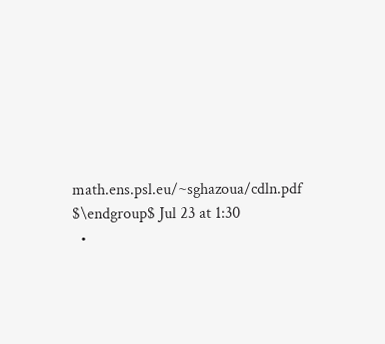math.ens.psl.eu/~sghazoua/cdln.pdf $\endgroup$ Jul 23 at 1:30
  •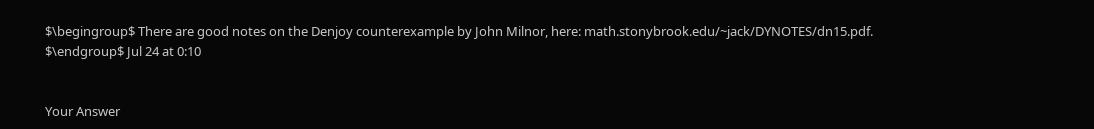$\begingroup$ There are good notes on the Denjoy counterexample by John Milnor, here: math.stonybrook.edu/~jack/DYNOTES/dn15.pdf. $\endgroup$ Jul 24 at 0:10


Your Answer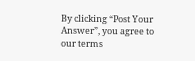By clicking “Post Your Answer”, you agree to our terms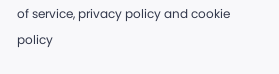of service, privacy policy and cookie policy